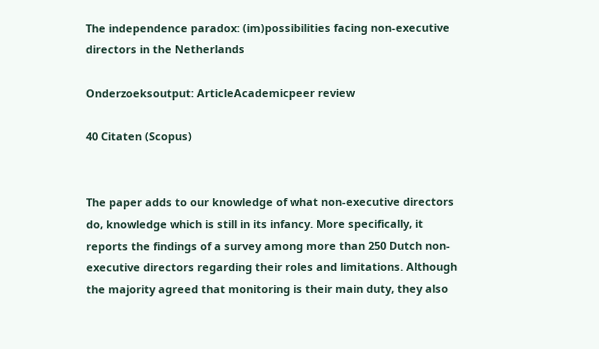The independence paradox: (im)possibilities facing non-executive directors in the Netherlands

Onderzoeksoutput: ArticleAcademicpeer review

40 Citaten (Scopus)


The paper adds to our knowledge of what non-executive directors do, knowledge which is still in its infancy. More specifically, it reports the findings of a survey among more than 250 Dutch non-executive directors regarding their roles and limitations. Although the majority agreed that monitoring is their main duty, they also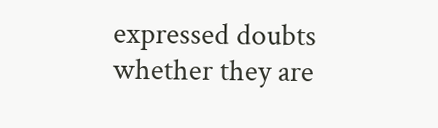expressed doubts whether they are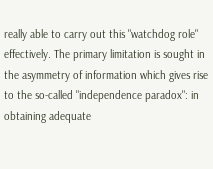really able to carry out this "watchdog role" effectively. The primary limitation is sought in the asymmetry of information which gives rise to the so-called "independence paradox": in obtaining adequate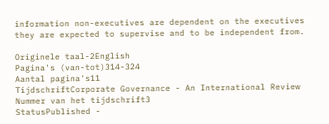information non-executives are dependent on the executives they are expected to supervise and to be independent from.

Originele taal-2English
Pagina's (van-tot)314-324
Aantal pagina's11
TijdschriftCorporate Governance - An International Review
Nummer van het tijdschrift3
StatusPublished -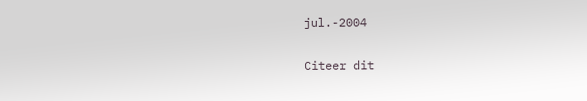jul.-2004

Citeer dit